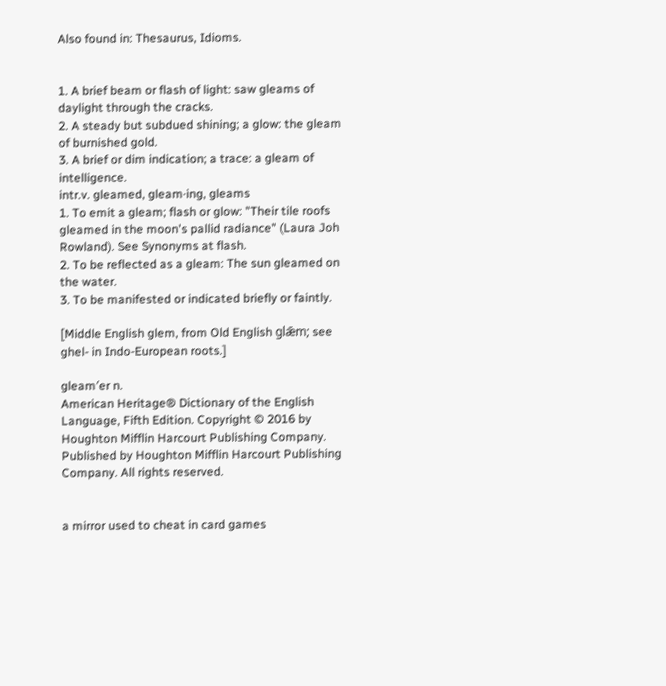Also found in: Thesaurus, Idioms.


1. A brief beam or flash of light: saw gleams of daylight through the cracks.
2. A steady but subdued shining; a glow: the gleam of burnished gold.
3. A brief or dim indication; a trace: a gleam of intelligence.
intr.v. gleamed, gleam·ing, gleams
1. To emit a gleam; flash or glow: "Their tile roofs gleamed in the moon's pallid radiance" (Laura Joh Rowland). See Synonyms at flash.
2. To be reflected as a gleam: The sun gleamed on the water.
3. To be manifested or indicated briefly or faintly.

[Middle English glem, from Old English glǣm; see ghel- in Indo-European roots.]

gleam′er n.
American Heritage® Dictionary of the English Language, Fifth Edition. Copyright © 2016 by Houghton Mifflin Harcourt Publishing Company. Published by Houghton Mifflin Harcourt Publishing Company. All rights reserved.


a mirror used to cheat in card games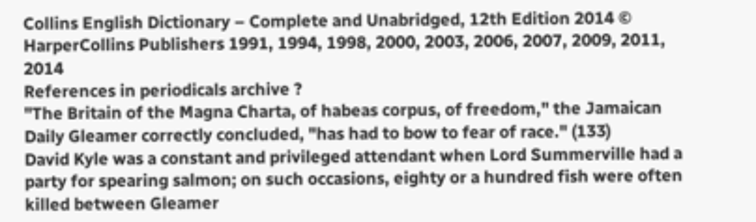Collins English Dictionary – Complete and Unabridged, 12th Edition 2014 © HarperCollins Publishers 1991, 1994, 1998, 2000, 2003, 2006, 2007, 2009, 2011, 2014
References in periodicals archive ?
"The Britain of the Magna Charta, of habeas corpus, of freedom," the Jamaican Daily Gleamer correctly concluded, "has had to bow to fear of race." (133)
David Kyle was a constant and privileged attendant when Lord Summerville had a party for spearing salmon; on such occasions, eighty or a hundred fish were often killed between Gleamer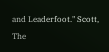and Leaderfoot." Scott, The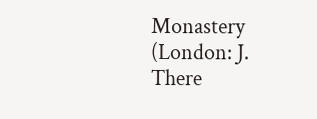Monastery (London: J.
There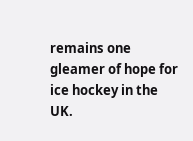remains one gleamer of hope for ice hockey in the UK.